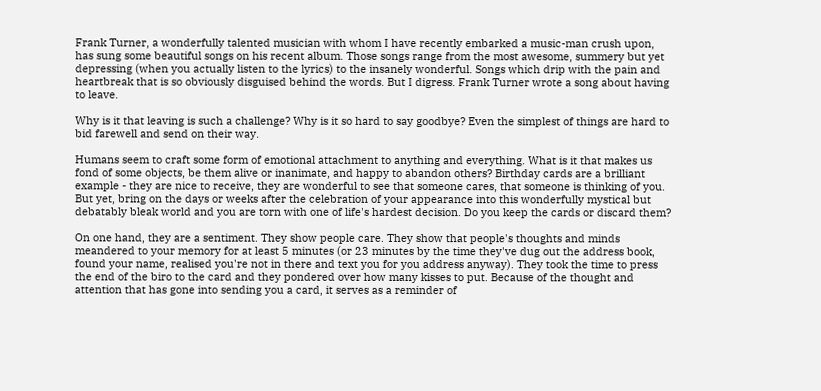Frank Turner, a wonderfully talented musician with whom I have recently embarked a music-man crush upon, has sung some beautiful songs on his recent album. Those songs range from the most awesome, summery but yet depressing (when you actually listen to the lyrics) to the insanely wonderful. Songs which drip with the pain and heartbreak that is so obviously disguised behind the words. But I digress. Frank Turner wrote a song about having to leave.

Why is it that leaving is such a challenge? Why is it so hard to say goodbye? Even the simplest of things are hard to bid farewell and send on their way.

Humans seem to craft some form of emotional attachment to anything and everything. What is it that makes us fond of some objects, be them alive or inanimate, and happy to abandon others? Birthday cards are a brilliant example - they are nice to receive, they are wonderful to see that someone cares, that someone is thinking of you. But yet, bring on the days or weeks after the celebration of your appearance into this wonderfully mystical but debatably bleak world and you are torn with one of life's hardest decision. Do you keep the cards or discard them?

On one hand, they are a sentiment. They show people care. They show that people's thoughts and minds meandered to your memory for at least 5 minutes (or 23 minutes by the time they've dug out the address book, found your name, realised you're not in there and text you for you address anyway). They took the time to press the end of the biro to the card and they pondered over how many kisses to put. Because of the thought and attention that has gone into sending you a card, it serves as a reminder of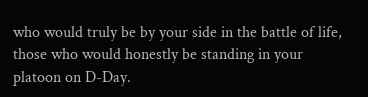who would truly be by your side in the battle of life, those who would honestly be standing in your platoon on D-Day.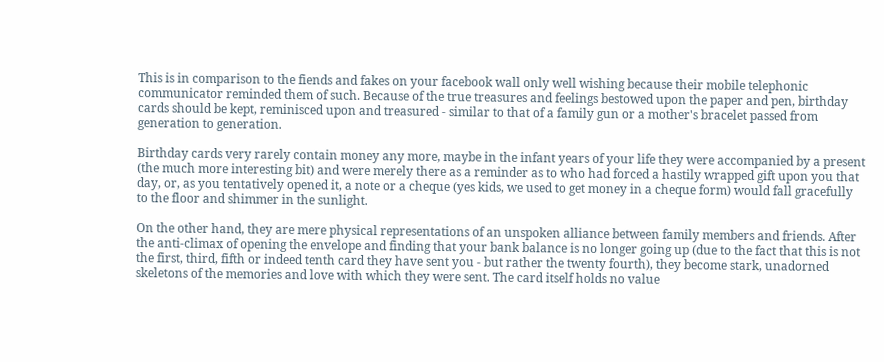This is in comparison to the fiends and fakes on your facebook wall only well wishing because their mobile telephonic communicator reminded them of such. Because of the true treasures and feelings bestowed upon the paper and pen, birthday cards should be kept, reminisced upon and treasured - similar to that of a family gun or a mother's bracelet passed from generation to generation.

Birthday cards very rarely contain money any more, maybe in the infant years of your life they were accompanied by a present (the much more interesting bit) and were merely there as a reminder as to who had forced a hastily wrapped gift upon you that day, or, as you tentatively opened it, a note or a cheque (yes kids, we used to get money in a cheque form) would fall gracefully to the floor and shimmer in the sunlight.

On the other hand, they are mere physical representations of an unspoken alliance between family members and friends. After the anti-climax of opening the envelope and finding that your bank balance is no longer going up (due to the fact that this is not the first, third, fifth or indeed tenth card they have sent you - but rather the twenty fourth), they become stark, unadorned skeletons of the memories and love with which they were sent. The card itself holds no value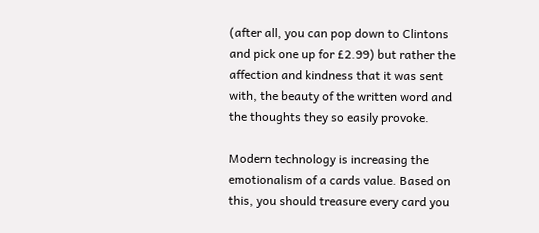(after all, you can pop down to Clintons and pick one up for £2.99) but rather the affection and kindness that it was sent with, the beauty of the written word and the thoughts they so easily provoke.

Modern technology is increasing the emotionalism of a cards value. Based on this, you should treasure every card you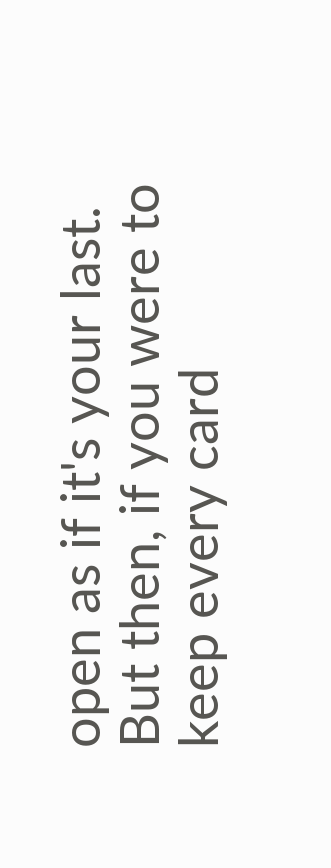open as if it's your last. But then, if you were to keep every card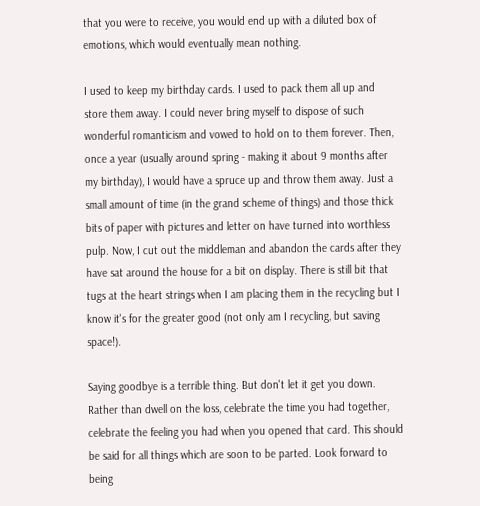that you were to receive, you would end up with a diluted box of emotions, which would eventually mean nothing.

I used to keep my birthday cards. I used to pack them all up and store them away. I could never bring myself to dispose of such wonderful romanticism and vowed to hold on to them forever. Then, once a year (usually around spring - making it about 9 months after my birthday), I would have a spruce up and throw them away. Just a small amount of time (in the grand scheme of things) and those thick bits of paper with pictures and letter on have turned into worthless pulp. Now, I cut out the middleman and abandon the cards after they have sat around the house for a bit on display. There is still bit that tugs at the heart strings when I am placing them in the recycling but I know it's for the greater good (not only am I recycling, but saving space!).

Saying goodbye is a terrible thing. But don't let it get you down. Rather than dwell on the loss, celebrate the time you had together, celebrate the feeling you had when you opened that card. This should be said for all things which are soon to be parted. Look forward to being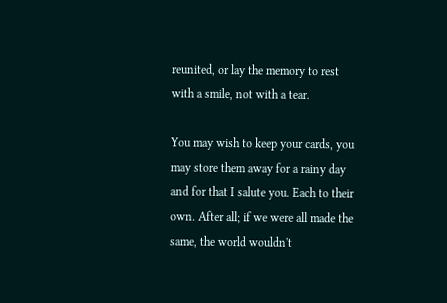reunited, or lay the memory to rest with a smile, not with a tear.

You may wish to keep your cards, you may store them away for a rainy day and for that I salute you. Each to their own. After all; if we were all made the same, the world wouldn't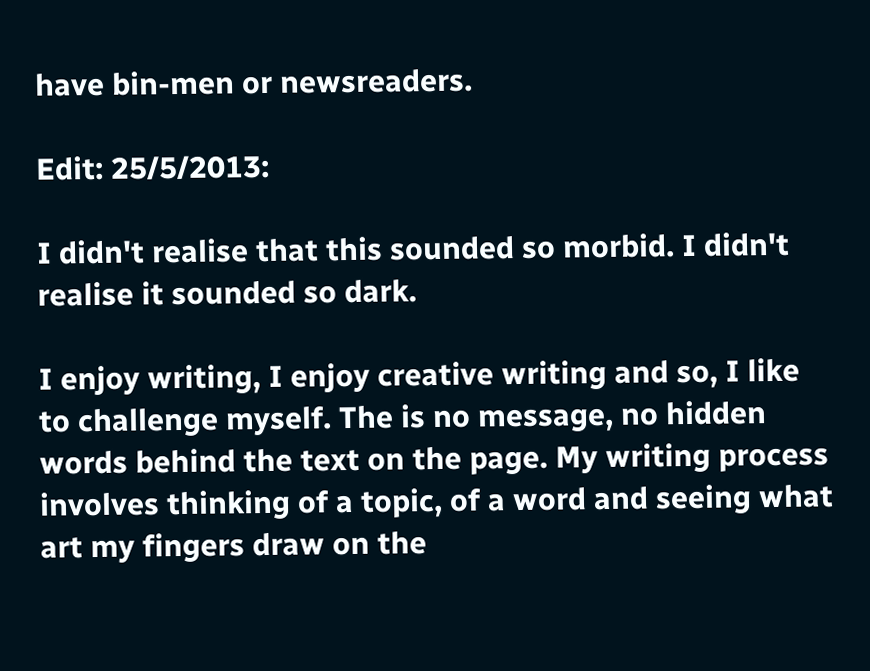have bin-men or newsreaders.

Edit: 25/5/2013:

I didn't realise that this sounded so morbid. I didn't realise it sounded so dark.

I enjoy writing, I enjoy creative writing and so, I like to challenge myself. The is no message, no hidden words behind the text on the page. My writing process involves thinking of a topic, of a word and seeing what art my fingers draw on the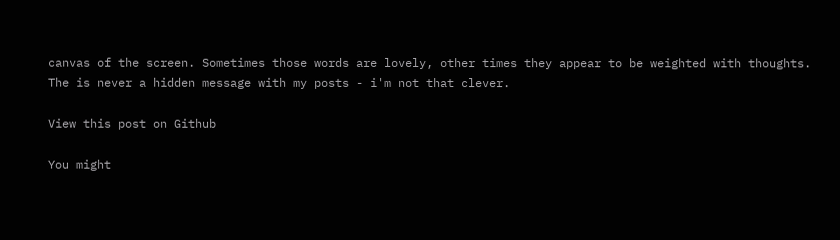canvas of the screen. Sometimes those words are lovely, other times they appear to be weighted with thoughts. The is never a hidden message with my posts - i'm not that clever.

View this post on Github

You might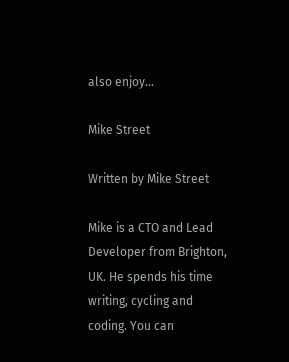also enjoy…

Mike Street

Written by Mike Street

Mike is a CTO and Lead Developer from Brighton, UK. He spends his time writing, cycling and coding. You can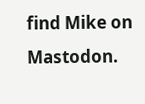find Mike on Mastodon.